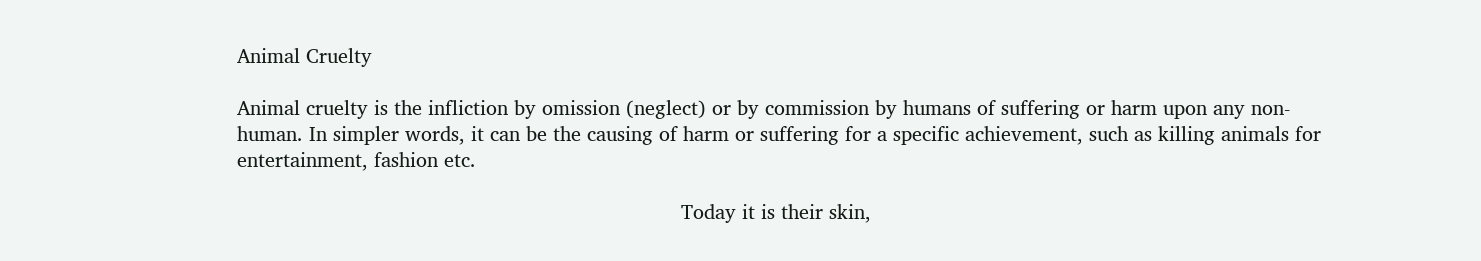Animal Cruelty

Animal cruelty is the infliction by omission (neglect) or by commission by humans of suffering or harm upon any non-human. In simpler words, it can be the causing of harm or suffering for a specific achievement, such as killing animals for entertainment, fashion etc.

                                                                          Today it is their skin,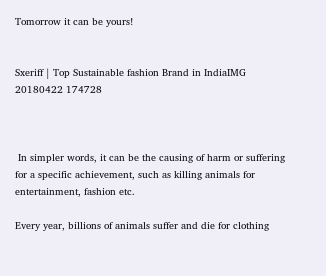Tomorrow it can be yours!


Sxeriff | Top Sustainable fashion Brand in IndiaIMG 20180422 174728



 In simpler words, it can be the causing of harm or suffering for a specific achievement, such as killing animals for entertainment, fashion etc.

Every year, billions of animals suffer and die for clothing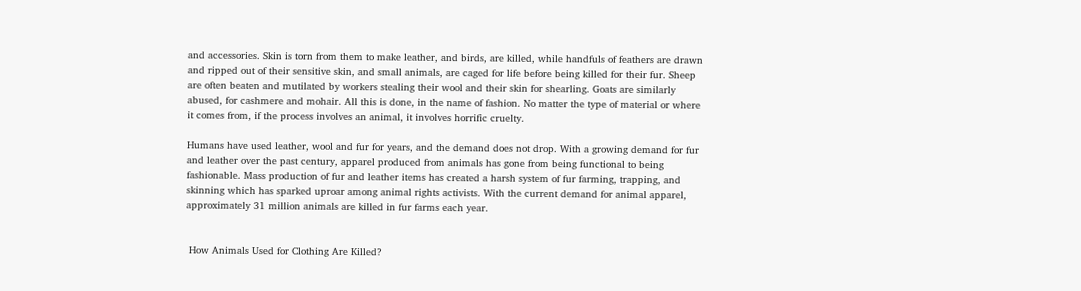and accessories. Skin is torn from them to make leather, and birds, are killed, while handfuls of feathers are drawn and ripped out of their sensitive skin, and small animals, are caged for life before being killed for their fur. Sheep are often beaten and mutilated by workers stealing their wool and their skin for shearling. Goats are similarly abused, for cashmere and mohair. All this is done, in the name of fashion. No matter the type of material or where it comes from, if the process involves an animal, it involves horrific cruelty.

Humans have used leather, wool and fur for years, and the demand does not drop. With a growing demand for fur and leather over the past century, apparel produced from animals has gone from being functional to being fashionable. Mass production of fur and leather items has created a harsh system of fur farming, trapping, and skinning which has sparked uproar among animal rights activists. With the current demand for animal apparel, approximately 31 million animals are killed in fur farms each year.


 How Animals Used for Clothing Are Killed?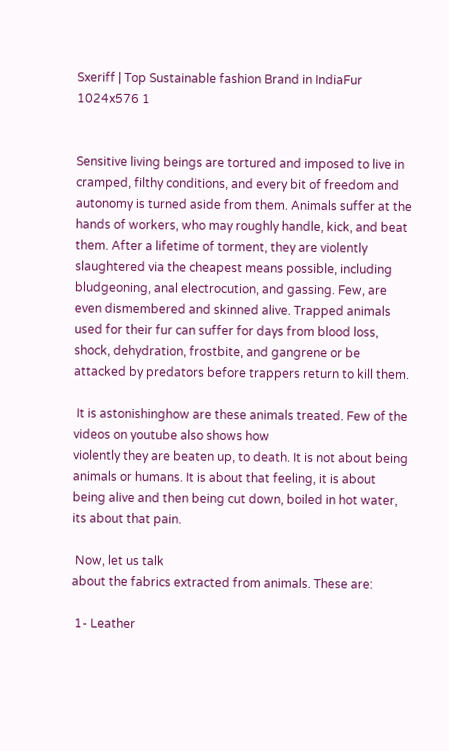Sxeriff | Top Sustainable fashion Brand in IndiaFur 1024x576 1


Sensitive living beings are tortured and imposed to live in cramped, filthy conditions, and every bit of freedom and autonomy is turned aside from them. Animals suffer at the hands of workers, who may roughly handle, kick, and beat them. After a lifetime of torment, they are violently slaughtered via the cheapest means possible, including bludgeoning, anal electrocution, and gassing. Few, are even dismembered and skinned alive. Trapped animals used for their fur can suffer for days from blood loss, shock, dehydration, frostbite, and gangrene or be attacked by predators before trappers return to kill them.

 It is astonishinghow are these animals treated. Few of the videos on youtube also shows how
violently they are beaten up, to death. It is not about being animals or humans. It is about that feeling, it is about being alive and then being cut down, boiled in hot water, its about that pain.

 Now, let us talk
about the fabrics extracted from animals. These are:

 1- Leather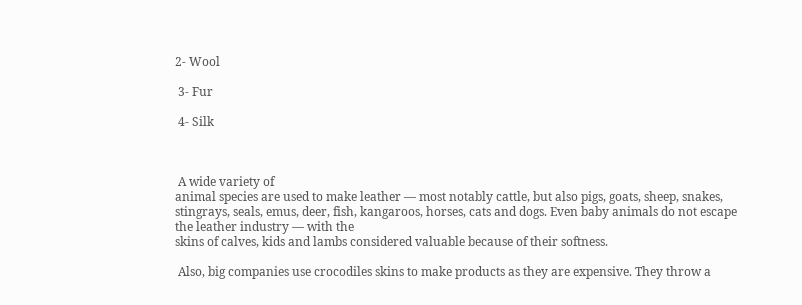2- Wool

 3- Fur

 4- Silk



 A wide variety of
animal species are used to make leather — most notably cattle, but also pigs, goats, sheep, snakes, stingrays, seals, emus, deer, fish, kangaroos, horses, cats and dogs. Even baby animals do not escape the leather industry — with the
skins of calves, kids and lambs considered valuable because of their softness.

 Also, big companies use crocodiles skins to make products as they are expensive. They throw a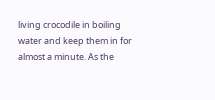living crocodile in boiling water and keep them in for almost a minute. As the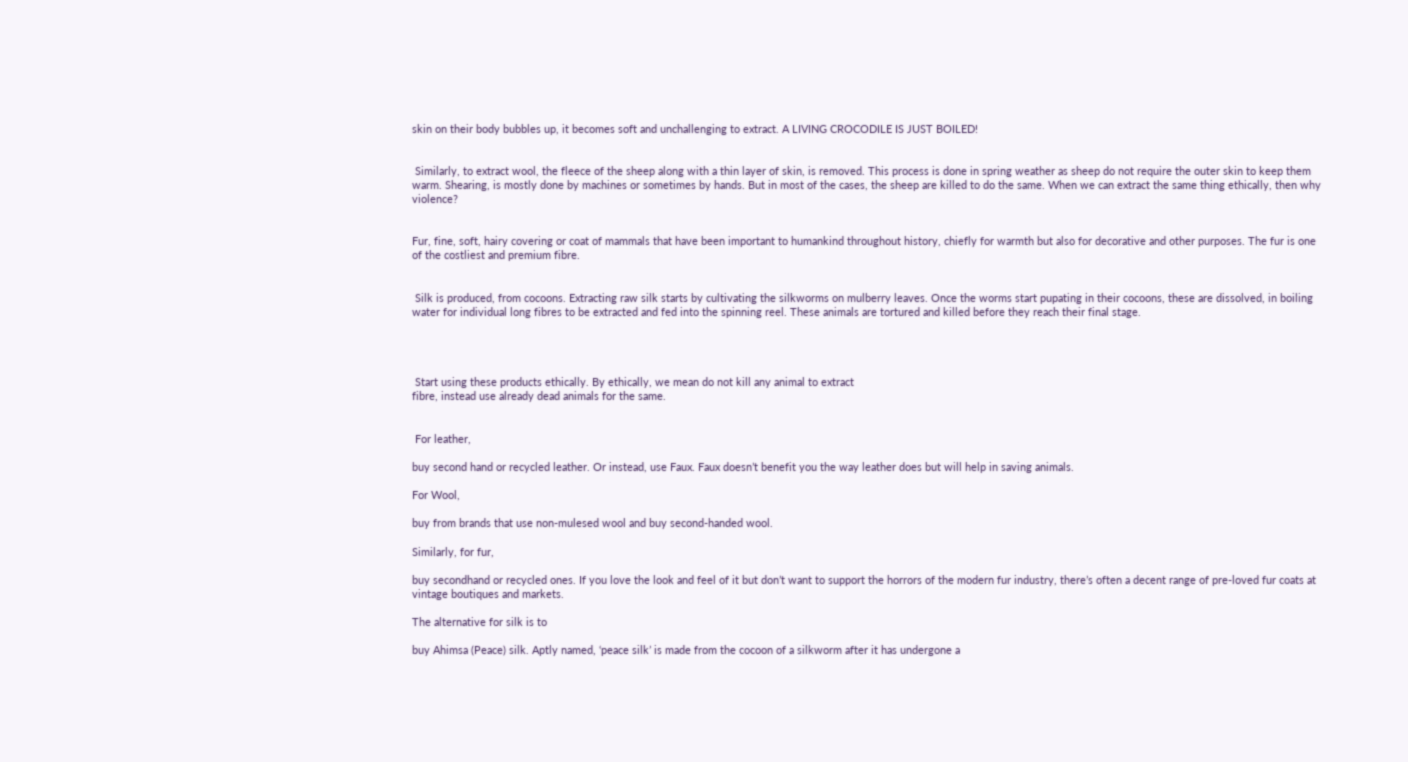skin on their body bubbles up, it becomes soft and unchallenging to extract. A LIVING CROCODILE IS JUST BOILED!


 Similarly, to extract wool, the fleece of the sheep along with a thin layer of skin, is removed. This process is done in spring weather as sheep do not require the outer skin to keep them warm. Shearing, is mostly done by machines or sometimes by hands. But in most of the cases, the sheep are killed to do the same. When we can extract the same thing ethically, then why violence?


Fur, fine, soft, hairy covering or coat of mammals that have been important to humankind throughout history, chiefly for warmth but also for decorative and other purposes. The fur is one of the costliest and premium fibre.


 Silk is produced, from cocoons. Extracting raw silk starts by cultivating the silkworms on mulberry leaves. Once the worms start pupating in their cocoons, these are dissolved, in boiling water for individual long fibres to be extracted and fed into the spinning reel. These animals are tortured and killed before they reach their final stage.




 Start using these products ethically. By ethically, we mean do not kill any animal to extract
fibre, instead use already dead animals for the same.


 For leather,

buy second hand or recycled leather. Or instead, use Faux. Faux doesn’t benefit you the way leather does but will help in saving animals.

For Wool,

buy from brands that use non-mulesed wool and buy second-handed wool.

Similarly, for fur,

buy secondhand or recycled ones. If you love the look and feel of it but don’t want to support the horrors of the modern fur industry, there’s often a decent range of pre-loved fur coats at vintage boutiques and markets.

The alternative for silk is to

buy Ahimsa (Peace) silk. Aptly named, ‘peace silk’ is made from the cocoon of a silkworm after it has undergone a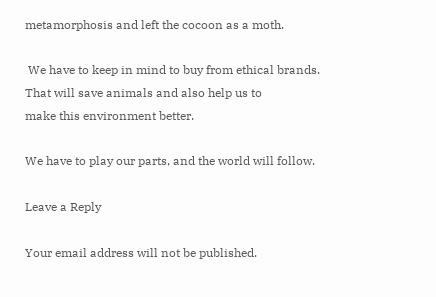metamorphosis and left the cocoon as a moth.

 We have to keep in mind to buy from ethical brands. That will save animals and also help us to
make this environment better.

We have to play our parts, and the world will follow.

Leave a Reply

Your email address will not be published.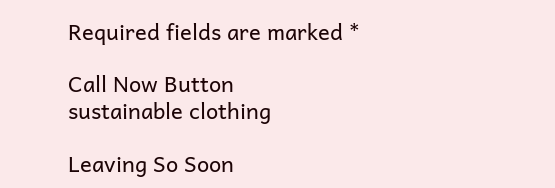Required fields are marked *

Call Now Button
sustainable clothing

Leaving So Soon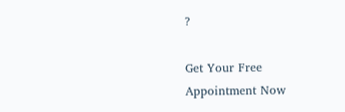?

Get Your Free Appointment Now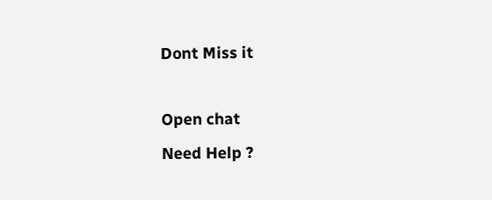Dont Miss it

Open chat
Need Help ?